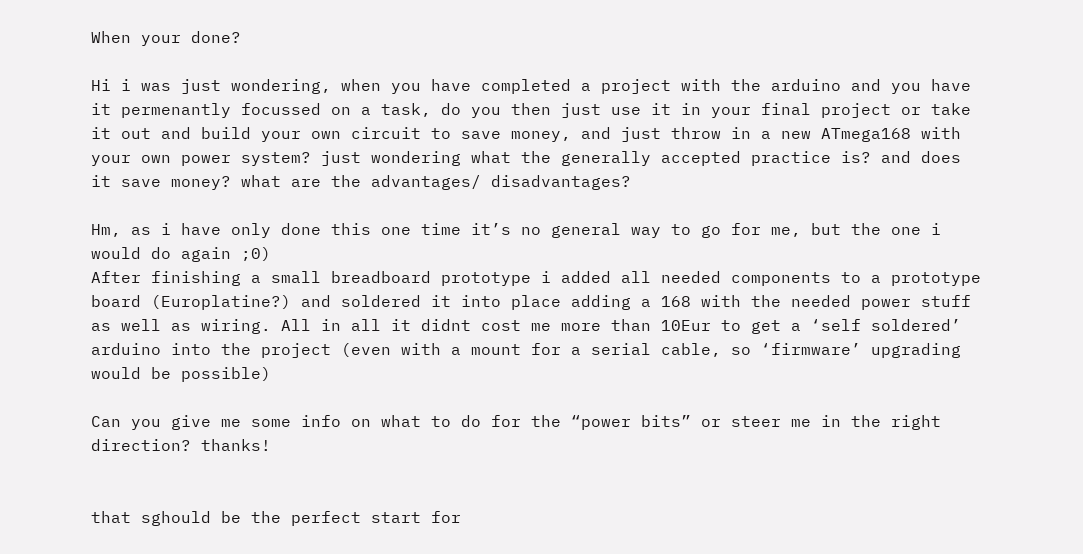When your done?

Hi i was just wondering, when you have completed a project with the arduino and you have it permenantly focussed on a task, do you then just use it in your final project or take it out and build your own circuit to save money, and just throw in a new ATmega168 with your own power system? just wondering what the generally accepted practice is? and does it save money? what are the advantages/ disadvantages?

Hm, as i have only done this one time it’s no general way to go for me, but the one i would do again ;0)
After finishing a small breadboard prototype i added all needed components to a prototype board (Europlatine?) and soldered it into place adding a 168 with the needed power stuff as well as wiring. All in all it didnt cost me more than 10Eur to get a ‘self soldered’ arduino into the project (even with a mount for a serial cable, so ‘firmware’ upgrading would be possible)

Can you give me some info on what to do for the “power bits” or steer me in the right direction? thanks!


that sghould be the perfect start for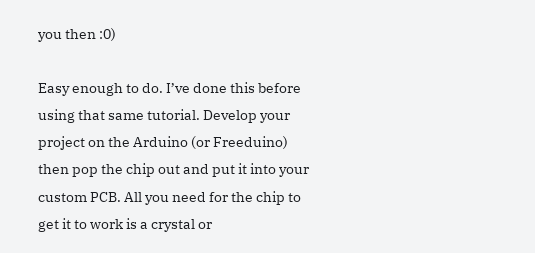you then :0)

Easy enough to do. I’ve done this before using that same tutorial. Develop your project on the Arduino (or Freeduino) then pop the chip out and put it into your custom PCB. All you need for the chip to get it to work is a crystal or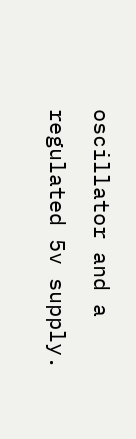oscillator and a regulated 5v supply.